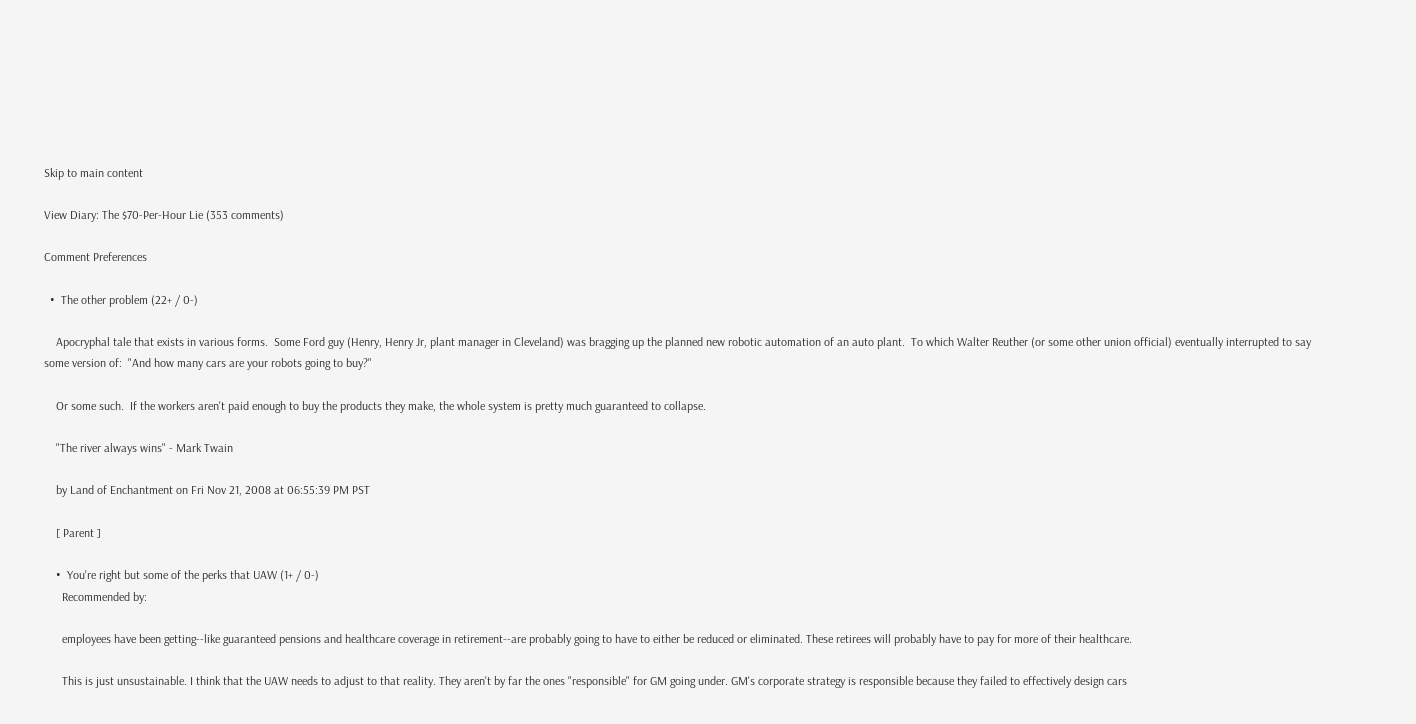Skip to main content

View Diary: The $70-Per-Hour Lie (353 comments)

Comment Preferences

  •  The other problem (22+ / 0-)

    Apocryphal tale that exists in various forms.  Some Ford guy (Henry, Henry Jr, plant manager in Cleveland) was bragging up the planned new robotic automation of an auto plant.  To which Walter Reuther (or some other union official) eventually interrupted to say some version of:  "And how many cars are your robots going to buy?"

    Or some such.  If the workers aren't paid enough to buy the products they make, the whole system is pretty much guaranteed to collapse.

    "The river always wins" - Mark Twain

    by Land of Enchantment on Fri Nov 21, 2008 at 06:55:39 PM PST

    [ Parent ]

    •  You're right but some of the perks that UAW (1+ / 0-)
      Recommended by:

      employees have been getting--like guaranteed pensions and healthcare coverage in retirement--are probably going to have to either be reduced or eliminated. These retirees will probably have to pay for more of their healthcare.

      This is just unsustainable. I think that the UAW needs to adjust to that reality. They aren't by far the ones "responsible" for GM going under. GM's corporate strategy is responsible because they failed to effectively design cars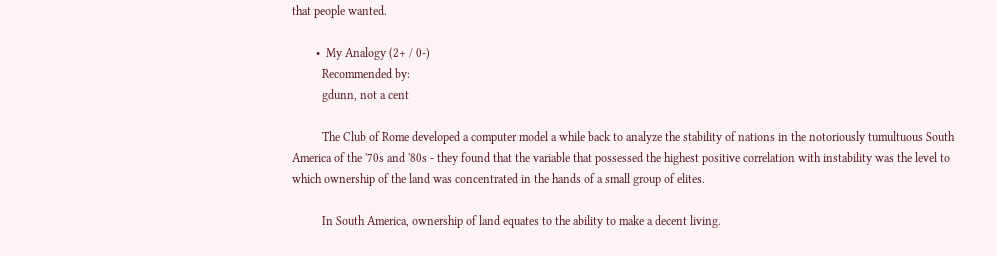that people wanted.

        •  My Analogy (2+ / 0-)
          Recommended by:
          gdunn, not a cent

          The Club of Rome developed a computer model a while back to analyze the stability of nations in the notoriously tumultuous South America of the '70s and '80s - they found that the variable that possessed the highest positive correlation with instability was the level to which ownership of the land was concentrated in the hands of a small group of elites.

          In South America, ownership of land equates to the ability to make a decent living.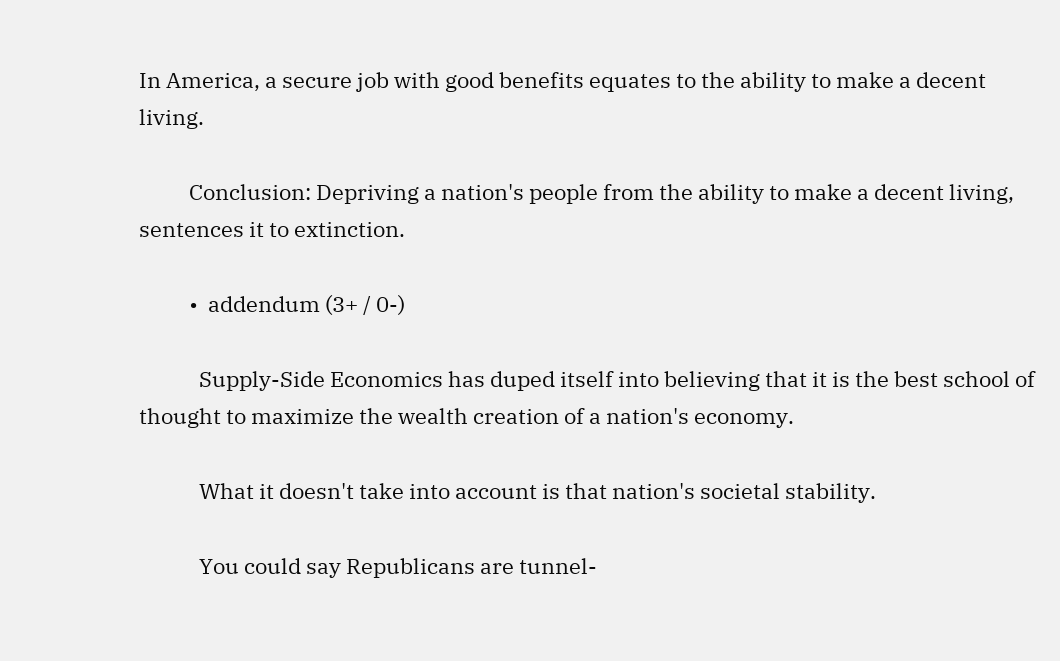In America, a secure job with good benefits equates to the ability to make a decent living.

          Conclusion: Depriving a nation's people from the ability to make a decent living, sentences it to extinction.

          •  addendum (3+ / 0-)

            Supply-Side Economics has duped itself into believing that it is the best school of thought to maximize the wealth creation of a nation's economy.

            What it doesn't take into account is that nation's societal stability.

            You could say Republicans are tunnel-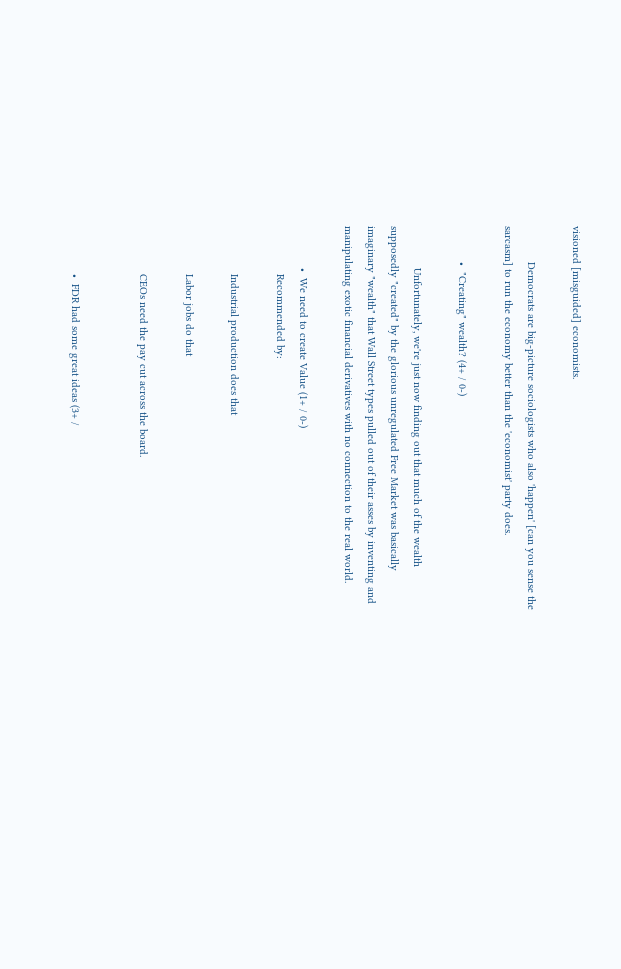visioned [misguided] economists.

            Democrats are big-picture sociologists who also 'happen' [can you sense the sarcasm] to run the economy better than the 'economist' party does.

            •  "Creating" wealth? (4+ / 0-)

              Unfortunately, we're just now finding out that much of the wealth supposedly "created" by the glorious unregulated Free Market was basically imaginary "wealth" that Wall Street types pulled out of their asses by inventing and manipulating exotic financial derivatives with no connection to the real world.

              •  We need to create Value (1+ / 0-)
                Recommended by:

                Industrial production does that

                Labor jobs do that

                CEOs need the pay cut across the board.


                •  FDR had some great ideas (3+ /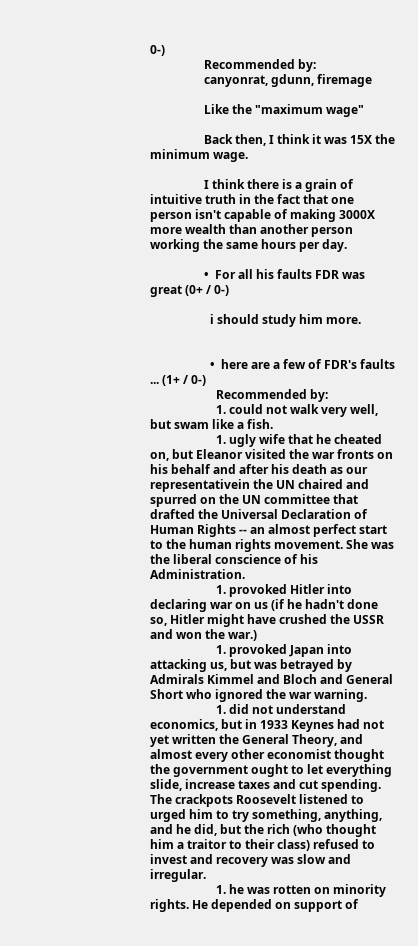0-)
                  Recommended by:
                  canyonrat, gdunn, firemage

                  Like the "maximum wage"

                  Back then, I think it was 15X the minimum wage.

                  I think there is a grain of intuitive truth in the fact that one person isn't capable of making 3000X more wealth than another person working the same hours per day.

                  •  For all his faults FDR was great (0+ / 0-)

                    i should study him more.


                    •  here are a few of FDR's faults ... (1+ / 0-)
                      Recommended by:
                      1. could not walk very well, but swam like a fish.
                      1. ugly wife that he cheated on, but Eleanor visited the war fronts on his behalf and after his death as our representativein the UN chaired and spurred on the UN committee that drafted the Universal Declaration of Human Rights -- an almost perfect start to the human rights movement. She was the liberal conscience of his Administration.
                      1. provoked Hitler into declaring war on us (if he hadn't done so, Hitler might have crushed the USSR and won the war.)
                      1. provoked Japan into attacking us, but was betrayed by Admirals Kimmel and Bloch and General Short who ignored the war warning.
                      1. did not understand economics, but in 1933 Keynes had not yet written the General Theory, and almost every other economist thought the government ought to let everything slide, increase taxes and cut spending. The crackpots Roosevelt listened to urged him to try something, anything, and he did, but the rich (who thought him a traitor to their class) refused to invest and recovery was slow and irregular.
                      1. he was rotten on minority rights. He depended on support of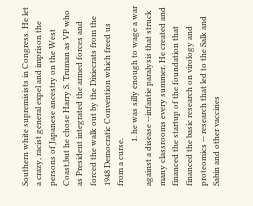Southern white supremisists in Congress. He let a crazy, racist general expel and imprison the persons of Japanese ancestry on the West Coast,but he chose Harry S. Truman as VP who as President integrated the armed forces and forced the walk out by the Dixiecrats from the 1948 Democratic Convention which freed us from a curse.
                      1. he was silly enough to wage a war against a disease --infantie paralysis that struck many classrooms every summer. He created and financed the startup of the foundation that financed the basic research on virology and proteomics -- research that led to the Salk and Sabin and other vaccines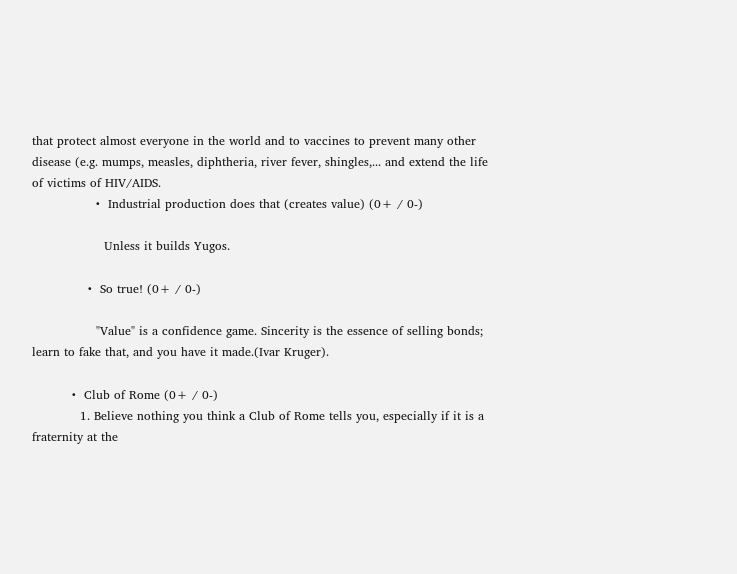that protect almost everyone in the world and to vaccines to prevent many other disease (e.g. mumps, measles, diphtheria, river fever, shingles,... and extend the life of victims of HIV/AIDS.
                •  Industrial production does that (creates value) (0+ / 0-)

                  Unless it builds Yugos.

              •  So true! (0+ / 0-)

                "Value" is a confidence game. Sincerity is the essence of selling bonds; learn to fake that, and you have it made.(Ivar Kruger).

          •  Club of Rome (0+ / 0-)
            1. Believe nothing you think a Club of Rome tells you, especially if it is a fraternity at the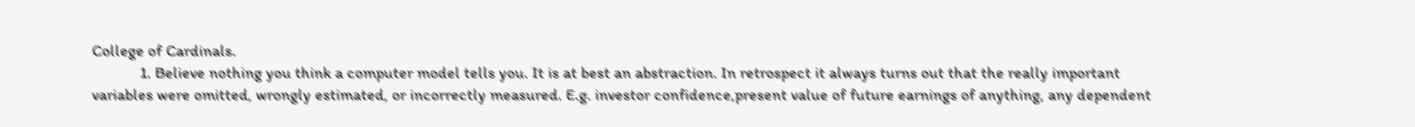College of Cardinals.
            1. Believe nothing you think a computer model tells you. It is at best an abstraction. In retrospect it always turns out that the really important variables were omitted, wrongly estimated, or incorrectly measured. E.g. investor confidence,present value of future earnings of anything, any dependent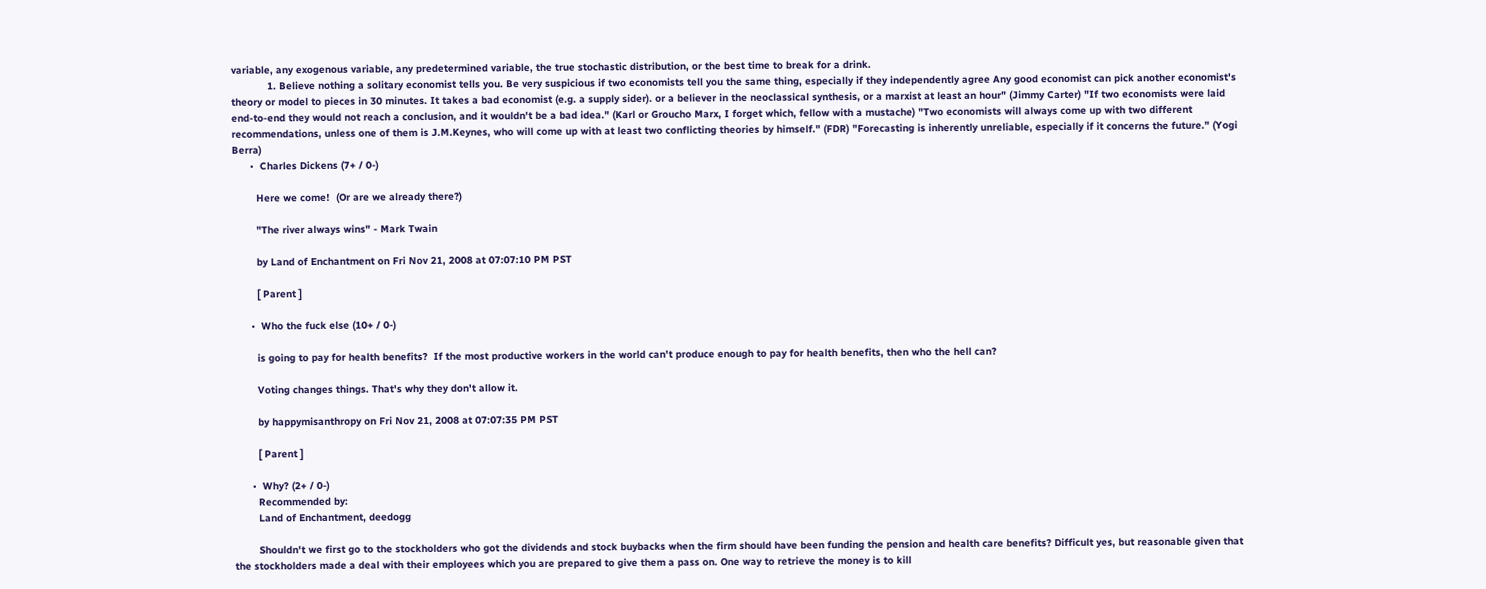variable, any exogenous variable, any predetermined variable, the true stochastic distribution, or the best time to break for a drink.
            1. Believe nothing a solitary economist tells you. Be very suspicious if two economists tell you the same thing, especially if they independently agree Any good economist can pick another economist's theory or model to pieces in 30 minutes. It takes a bad economist (e.g. a supply sider). or a believer in the neoclassical synthesis, or a marxist at least an hour" (Jimmy Carter) "If two economists were laid end-to-end they would not reach a conclusion, and it wouldn't be a bad idea." (Karl or Groucho Marx, I forget which, fellow with a mustache) "Two economists will always come up with two different recommendations, unless one of them is J.M.Keynes, who will come up with at least two conflicting theories by himself." (FDR) "Forecasting is inherently unreliable, especially if it concerns the future." (Yogi Berra)
      •  Charles Dickens (7+ / 0-)

        Here we come!  (Or are we already there?)

        "The river always wins" - Mark Twain

        by Land of Enchantment on Fri Nov 21, 2008 at 07:07:10 PM PST

        [ Parent ]

      •  Who the fuck else (10+ / 0-)

        is going to pay for health benefits?  If the most productive workers in the world can't produce enough to pay for health benefits, then who the hell can?

        Voting changes things. That's why they don't allow it.

        by happymisanthropy on Fri Nov 21, 2008 at 07:07:35 PM PST

        [ Parent ]

      •  Why? (2+ / 0-)
        Recommended by:
        Land of Enchantment, deedogg

        Shouldn't we first go to the stockholders who got the dividends and stock buybacks when the firm should have been funding the pension and health care benefits? Difficult yes, but reasonable given that the stockholders made a deal with their employees which you are prepared to give them a pass on. One way to retrieve the money is to kill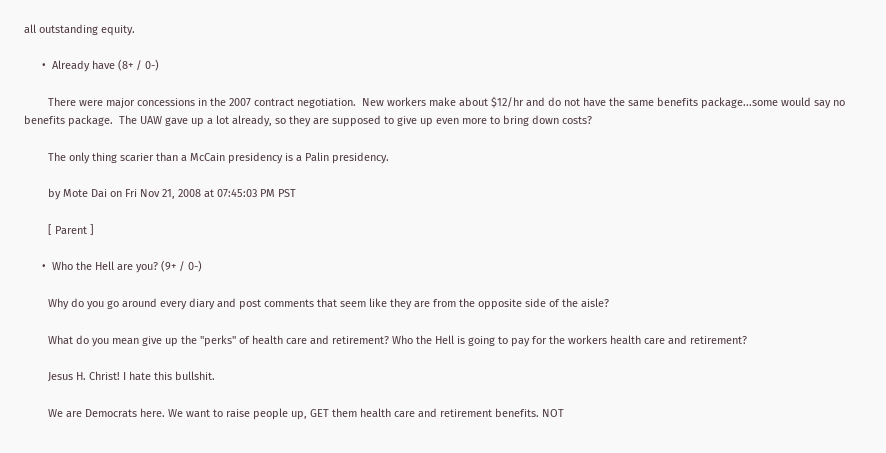all outstanding equity.

      •  Already have (8+ / 0-)

        There were major concessions in the 2007 contract negotiation.  New workers make about $12/hr and do not have the same benefits package...some would say no benefits package.  The UAW gave up a lot already, so they are supposed to give up even more to bring down costs?

        The only thing scarier than a McCain presidency is a Palin presidency.

        by Mote Dai on Fri Nov 21, 2008 at 07:45:03 PM PST

        [ Parent ]

      •  Who the Hell are you? (9+ / 0-)

        Why do you go around every diary and post comments that seem like they are from the opposite side of the aisle?

        What do you mean give up the "perks" of health care and retirement? Who the Hell is going to pay for the workers health care and retirement?

        Jesus H. Christ! I hate this bullshit.

        We are Democrats here. We want to raise people up, GET them health care and retirement benefits. NOT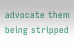advocate them being stripped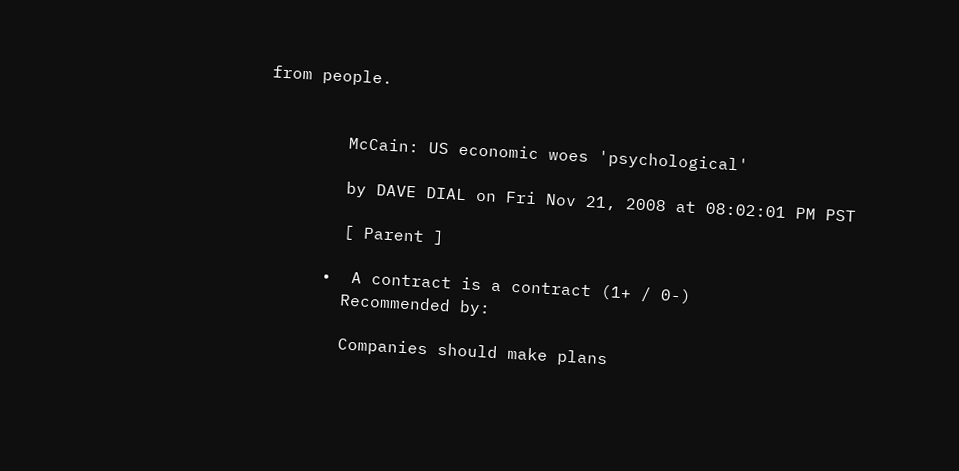from people.


        McCain: US economic woes 'psychological'

        by DAVE DIAL on Fri Nov 21, 2008 at 08:02:01 PM PST

        [ Parent ]

      •  A contract is a contract (1+ / 0-)
        Recommended by:

        Companies should make plans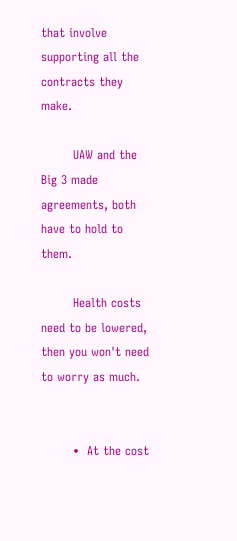that involve supporting all the contracts they make.

        UAW and the Big 3 made agreements, both have to hold to them.

        Health costs need to be lowered, then you won't need to worry as much.


        •  At the cost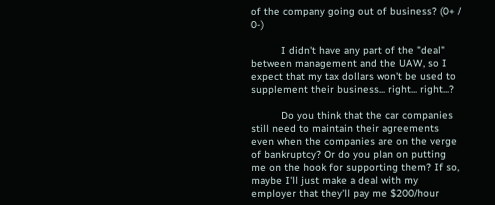of the company going out of business? (0+ / 0-)

          I didn't have any part of the "deal" between management and the UAW, so I expect that my tax dollars won't be used to supplement their business... right... right...?

          Do you think that the car companies still need to maintain their agreements even when the companies are on the verge of bankruptcy? Or do you plan on putting me on the hook for supporting them? If so, maybe I'll just make a deal with my employer that they'll pay me $200/hour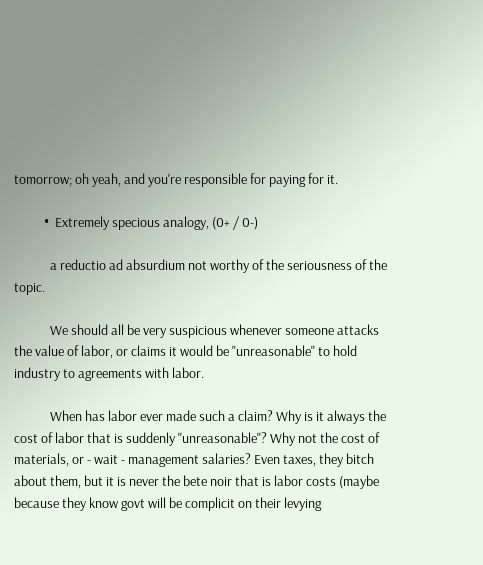tomorrow; oh yeah, and you're responsible for paying for it.

          •  Extremely specious analogy, (0+ / 0-)

            a reductio ad absurdium not worthy of the seriousness of the topic.

            We should all be very suspicious whenever someone attacks the value of labor, or claims it would be "unreasonable" to hold industry to agreements with labor.

            When has labor ever made such a claim? Why is it always the cost of labor that is suddenly "unreasonable"? Why not the cost of materials, or - wait - management salaries? Even taxes, they bitch about them, but it is never the bete noir that is labor costs (maybe because they know govt will be complicit on their levying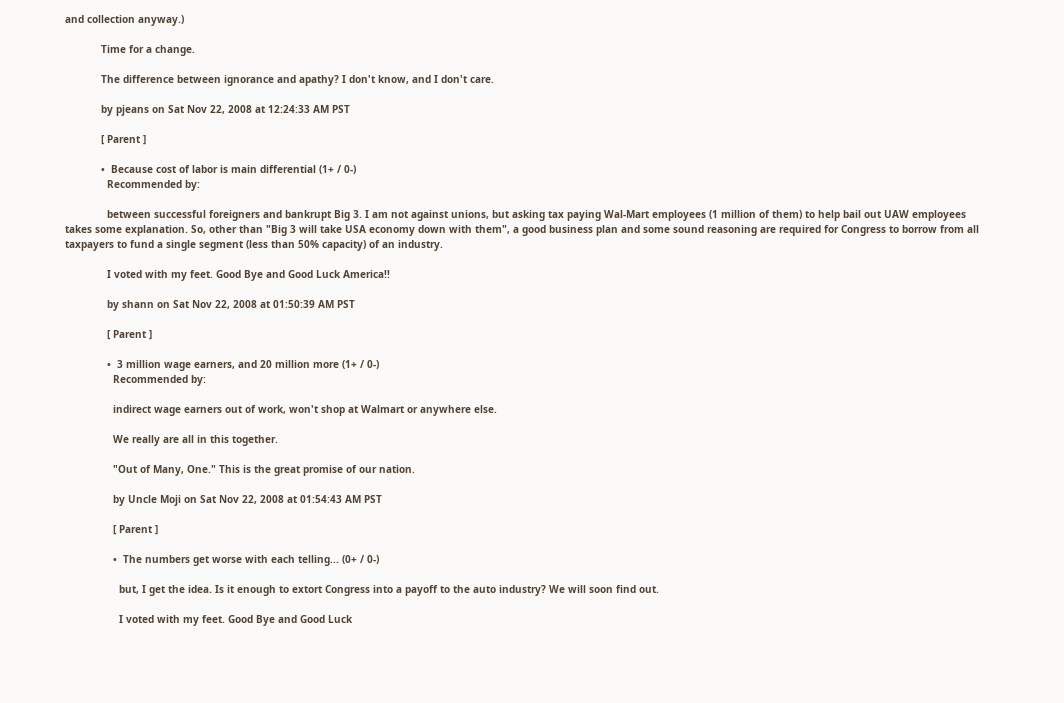and collection anyway.)

            Time for a change.

            The difference between ignorance and apathy? I don't know, and I don't care.

            by pjeans on Sat Nov 22, 2008 at 12:24:33 AM PST

            [ Parent ]

            •  Because cost of labor is main differential (1+ / 0-)
              Recommended by:

              between successful foreigners and bankrupt Big 3. I am not against unions, but asking tax paying Wal-Mart employees (1 million of them) to help bail out UAW employees takes some explanation. So, other than "Big 3 will take USA economy down with them", a good business plan and some sound reasoning are required for Congress to borrow from all taxpayers to fund a single segment (less than 50% capacity) of an industry.

              I voted with my feet. Good Bye and Good Luck America!!

              by shann on Sat Nov 22, 2008 at 01:50:39 AM PST

              [ Parent ]

              •  3 million wage earners, and 20 million more (1+ / 0-)
                Recommended by:

                indirect wage earners out of work, won't shop at Walmart or anywhere else.

                We really are all in this together.

                "Out of Many, One." This is the great promise of our nation.

                by Uncle Moji on Sat Nov 22, 2008 at 01:54:43 AM PST

                [ Parent ]

                •  The numbers get worse with each telling... (0+ / 0-)

                  but, I get the idea. Is it enough to extort Congress into a payoff to the auto industry? We will soon find out.

                  I voted with my feet. Good Bye and Good Luck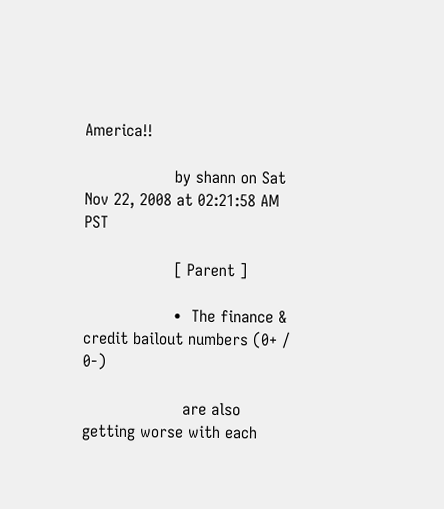America!!

                  by shann on Sat Nov 22, 2008 at 02:21:58 AM PST

                  [ Parent ]

                  •  The finance & credit bailout numbers (0+ / 0-)

                    are also getting worse with each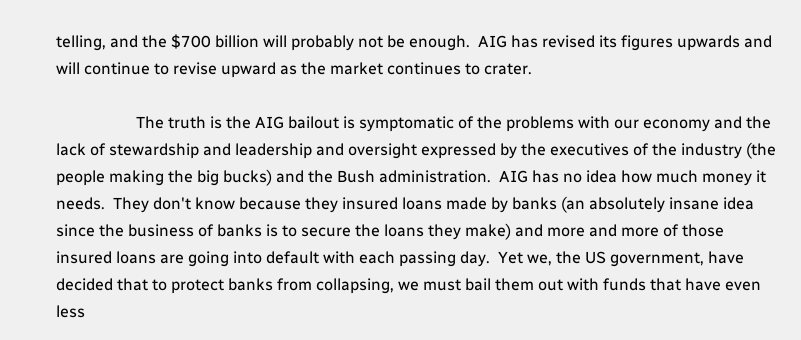telling, and the $700 billion will probably not be enough.  AIG has revised its figures upwards and will continue to revise upward as the market continues to crater.

                    The truth is the AIG bailout is symptomatic of the problems with our economy and the lack of stewardship and leadership and oversight expressed by the executives of the industry (the people making the big bucks) and the Bush administration.  AIG has no idea how much money it needs.  They don't know because they insured loans made by banks (an absolutely insane idea since the business of banks is to secure the loans they make) and more and more of those insured loans are going into default with each passing day.  Yet we, the US government, have decided that to protect banks from collapsing, we must bail them out with funds that have even less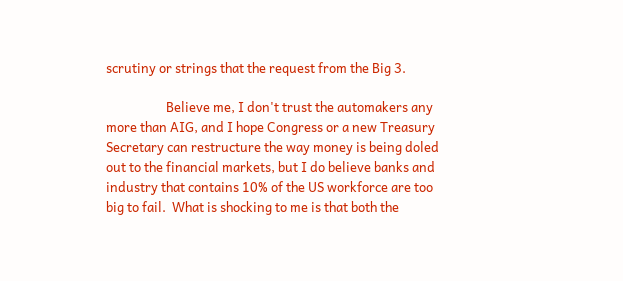scrutiny or strings that the request from the Big 3.

                    Believe me, I don't trust the automakers any more than AIG, and I hope Congress or a new Treasury Secretary can restructure the way money is being doled out to the financial markets, but I do believe banks and industry that contains 10% of the US workforce are too big to fail.  What is shocking to me is that both the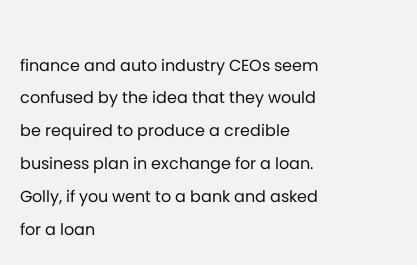finance and auto industry CEOs seem confused by the idea that they would be required to produce a credible business plan in exchange for a loan.  Golly, if you went to a bank and asked for a loan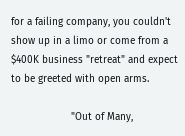for a failing company, you couldn't show up in a limo or come from a $400K business "retreat" and expect to be greeted with open arms.

                    "Out of Many,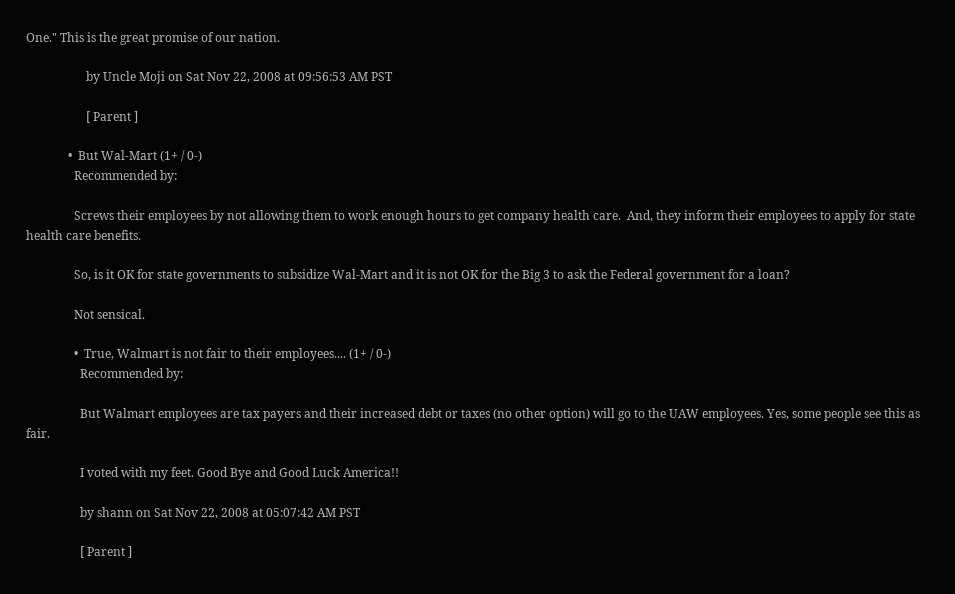One." This is the great promise of our nation.

                    by Uncle Moji on Sat Nov 22, 2008 at 09:56:53 AM PST

                    [ Parent ]

              •  But Wal-Mart (1+ / 0-)
                Recommended by:

                Screws their employees by not allowing them to work enough hours to get company health care.  And, they inform their employees to apply for state health care benefits.

                So, is it OK for state governments to subsidize Wal-Mart and it is not OK for the Big 3 to ask the Federal government for a loan?

                Not sensical.

                •  True, Walmart is not fair to their employees.... (1+ / 0-)
                  Recommended by:

                  But Walmart employees are tax payers and their increased debt or taxes (no other option) will go to the UAW employees. Yes, some people see this as fair.

                  I voted with my feet. Good Bye and Good Luck America!!

                  by shann on Sat Nov 22, 2008 at 05:07:42 AM PST

                  [ Parent ]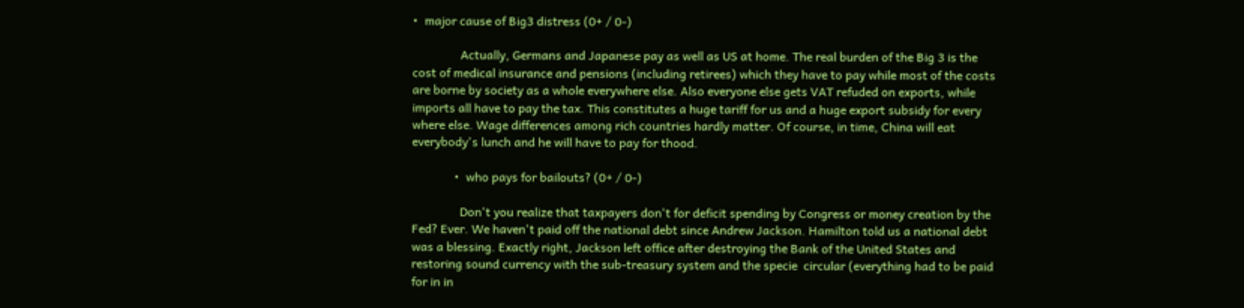•  major cause of Big3 distress (0+ / 0-)

                Actually, Germans and Japanese pay as well as US at home. The real burden of the Big 3 is the cost of medical insurance and pensions (including retirees) which they have to pay while most of the costs are borne by society as a whole everywhere else. Also everyone else gets VAT refuded on exports, while imports all have to pay the tax. This constitutes a huge tariff for us and a huge export subsidy for every where else. Wage differences among rich countries hardly matter. Of course, in time, China will eat everybody's lunch and he will have to pay for thood.

              •  who pays for bailouts? (0+ / 0-)

                Don't you realize that taxpayers don't for deficit spending by Congress or money creation by the Fed? Ever. We haven't paid off the national debt since Andrew Jackson. Hamilton told us a national debt was a blessing. Exactly right, Jackson left office after destroying the Bank of the United States and restoring sound currency with the sub-treasury system and the specie  circular (everything had to be paid for in in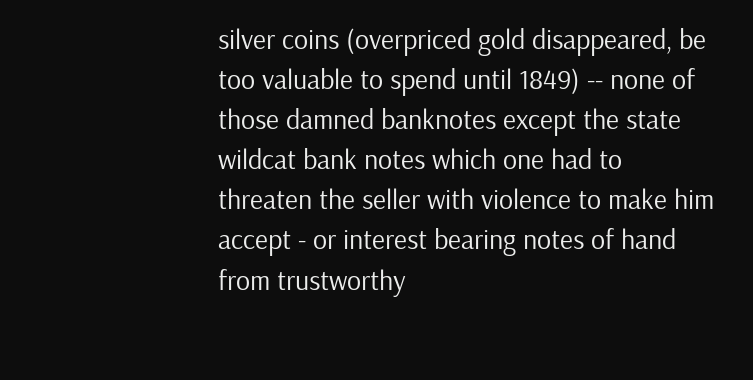silver coins (overpriced gold disappeared, be too valuable to spend until 1849) -- none of those damned banknotes except the state wildcat bank notes which one had to threaten the seller with violence to make him accept - or interest bearing notes of hand from trustworthy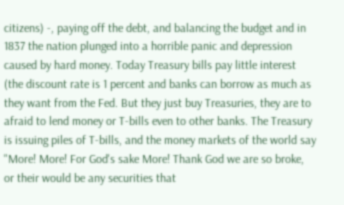citizens) -, paying off the debt, and balancing the budget and in 1837 the nation plunged into a horrible panic and depression caused by hard money. Today Treasury bills pay little interest (the discount rate is 1 percent and banks can borrow as much as they want from the Fed. But they just buy Treasuries, they are to afraid to lend money or T-bills even to other banks. The Treasury is issuing piles of T-bills, and the money markets of the world say "More! More! For God's sake More! Thank God we are so broke, or their would be any securities that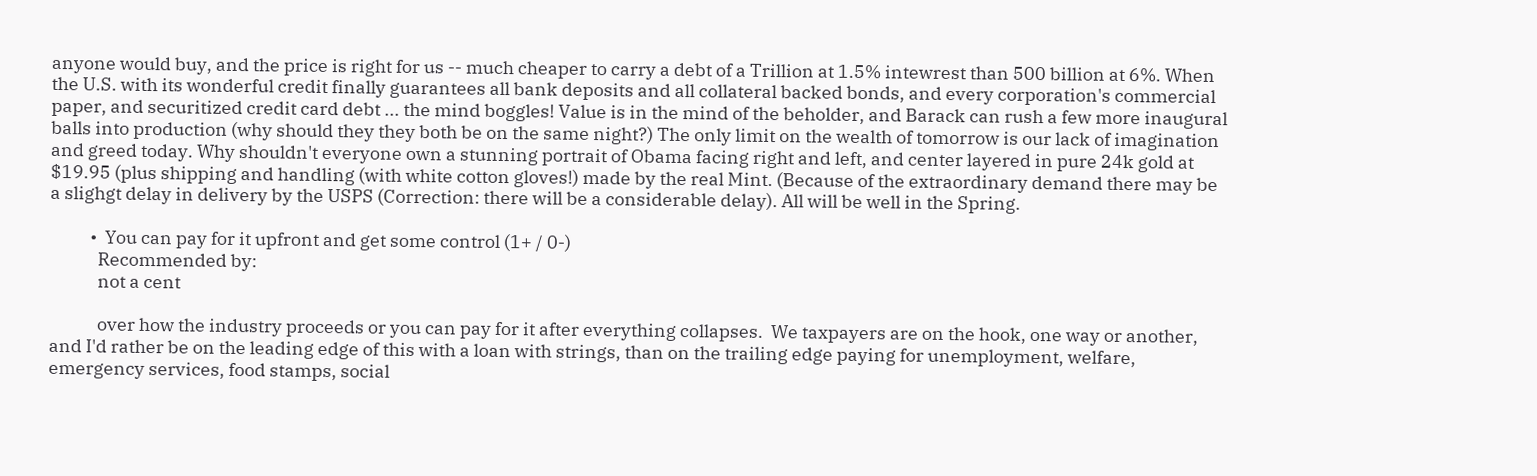anyone would buy, and the price is right for us -- much cheaper to carry a debt of a Trillion at 1.5% intewrest than 500 billion at 6%. When the U.S. with its wonderful credit finally guarantees all bank deposits and all collateral backed bonds, and every corporation's commercial paper, and securitized credit card debt ... the mind boggles! Value is in the mind of the beholder, and Barack can rush a few more inaugural balls into production (why should they they both be on the same night?) The only limit on the wealth of tomorrow is our lack of imagination and greed today. Why shouldn't everyone own a stunning portrait of Obama facing right and left, and center layered in pure 24k gold at $19.95 (plus shipping and handling (with white cotton gloves!) made by the real Mint. (Because of the extraordinary demand there may be a slighgt delay in delivery by the USPS (Correction: there will be a considerable delay). All will be well in the Spring.

          •  You can pay for it upfront and get some control (1+ / 0-)
            Recommended by:
            not a cent

            over how the industry proceeds or you can pay for it after everything collapses.  We taxpayers are on the hook, one way or another, and I'd rather be on the leading edge of this with a loan with strings, than on the trailing edge paying for unemployment, welfare, emergency services, food stamps, social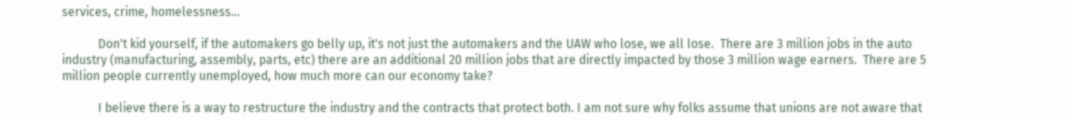services, crime, homelessness...

            Don't kid yourself, if the automakers go belly up, it's not just the automakers and the UAW who lose, we all lose.  There are 3 million jobs in the auto industry (manufacturing, assembly, parts, etc) there are an additional 20 million jobs that are directly impacted by those 3 million wage earners.  There are 5 million people currently unemployed, how much more can our economy take?

            I believe there is a way to restructure the industry and the contracts that protect both. I am not sure why folks assume that unions are not aware that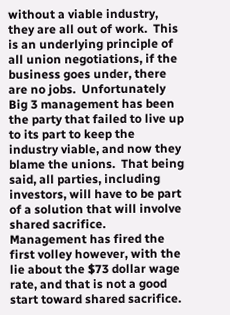without a viable industry, they are all out of work.  This is an underlying principle of all union negotiations, if the business goes under, there are no jobs.  Unfortunately Big 3 management has been the party that failed to live up to its part to keep the industry viable, and now they blame the unions.  That being said, all parties, including investors, will have to be part of a solution that will involve shared sacrifice.  Management has fired the first volley however, with the lie about the $73 dollar wage rate, and that is not a good start toward shared sacrifice.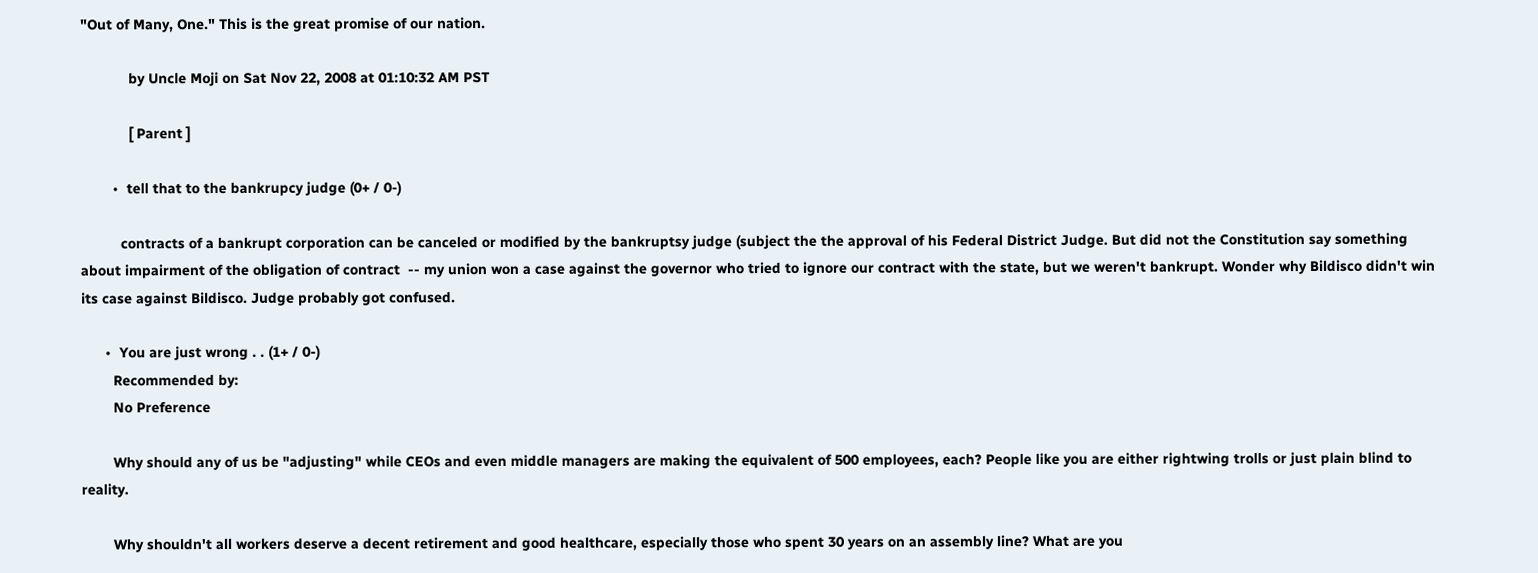"Out of Many, One." This is the great promise of our nation.

            by Uncle Moji on Sat Nov 22, 2008 at 01:10:32 AM PST

            [ Parent ]

        •  tell that to the bankrupcy judge (0+ / 0-)

          contracts of a bankrupt corporation can be canceled or modified by the bankruptsy judge (subject the the approval of his Federal District Judge. But did not the Constitution say something about impairment of the obligation of contract  -- my union won a case against the governor who tried to ignore our contract with the state, but we weren't bankrupt. Wonder why Bildisco didn't win its case against Bildisco. Judge probably got confused.

      •  You are just wrong . . (1+ / 0-)
        Recommended by:
        No Preference

        Why should any of us be "adjusting" while CEOs and even middle managers are making the equivalent of 500 employees, each? People like you are either rightwing trolls or just plain blind to reality.

        Why shouldn't all workers deserve a decent retirement and good healthcare, especially those who spent 30 years on an assembly line? What are you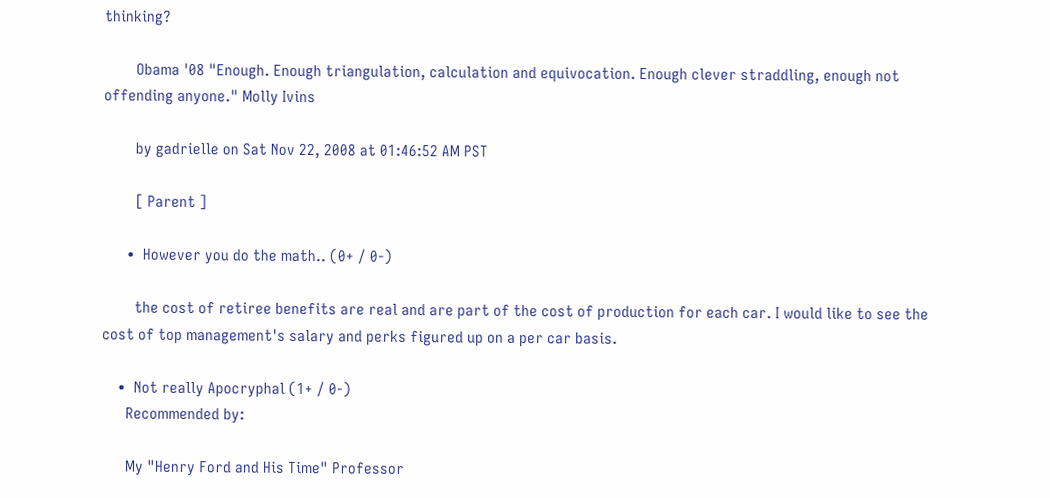thinking?

        Obama '08 "Enough. Enough triangulation, calculation and equivocation. Enough clever straddling, enough not offending anyone." Molly Ivins

        by gadrielle on Sat Nov 22, 2008 at 01:46:52 AM PST

        [ Parent ]

      •  However you do the math.. (0+ / 0-)

        the cost of retiree benefits are real and are part of the cost of production for each car. I would like to see the cost of top management's salary and perks figured up on a per car basis.

    •  Not really Apocryphal (1+ / 0-)
      Recommended by:

      My "Henry Ford and His Time" Professor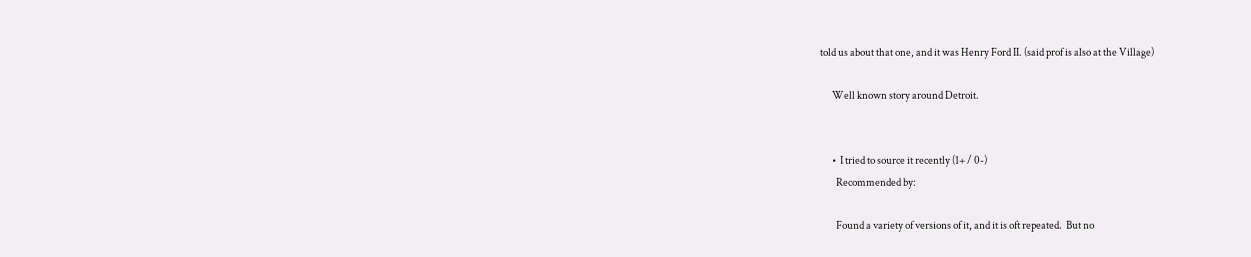told us about that one, and it was Henry Ford II. (said prof is also at the Village)

      Well known story around Detroit.


      •  I tried to source it recently (1+ / 0-)
        Recommended by:

        Found a variety of versions of it, and it is oft repeated.  But no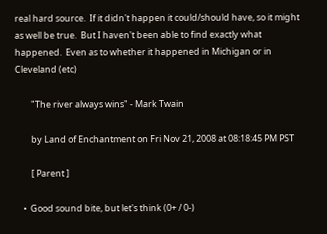real hard source.  If it didn't happen it could/should have, so it might as well be true.  But I haven't been able to find exactly what happened.  Even as to whether it happened in Michigan or in Cleveland (etc)

        "The river always wins" - Mark Twain

        by Land of Enchantment on Fri Nov 21, 2008 at 08:18:45 PM PST

        [ Parent ]

    •  Good sound bite, but let's think (0+ / 0-)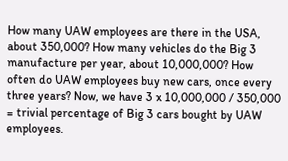How many UAW employees are there in the USA, about 350,000? How many vehicles do the Big 3 manufacture per year, about 10,000,000? How often do UAW employees buy new cars, once every three years? Now, we have 3 x 10,000,000 / 350,000 = trivial percentage of Big 3 cars bought by UAW employees.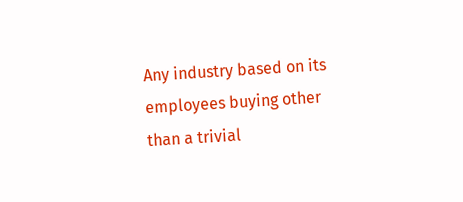Any industry based on its employees buying other than a trivial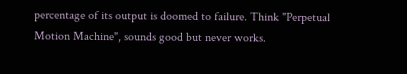percentage of its output is doomed to failure. Think "Perpetual Motion Machine", sounds good but never works.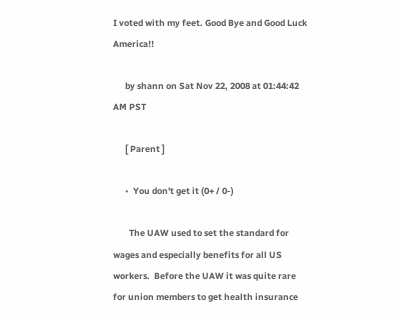I voted with my feet. Good Bye and Good Luck America!!

      by shann on Sat Nov 22, 2008 at 01:44:42 AM PST

      [ Parent ]

      •  You don't get it (0+ / 0-)

        The UAW used to set the standard for wages and especially benefits for all US workers.  Before the UAW it was quite rare for union members to get health insurance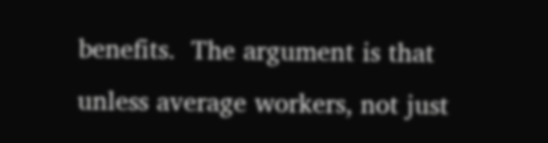benefits.  The argument is that unless average workers, not just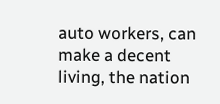auto workers, can make a decent living, the nation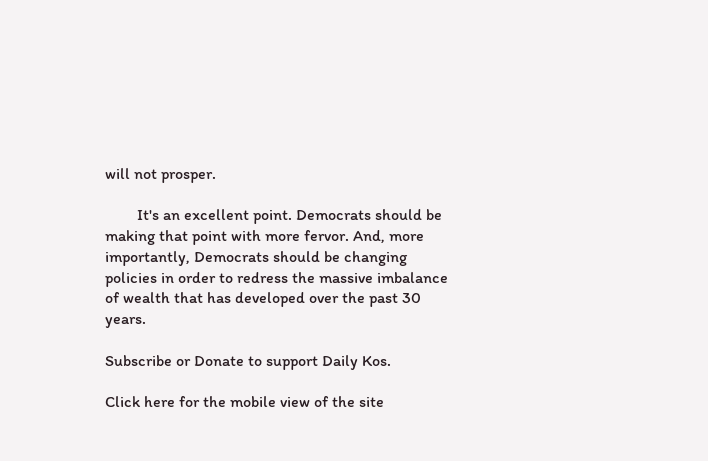will not prosper.

        It's an excellent point. Democrats should be making that point with more fervor. And, more importantly, Democrats should be changing policies in order to redress the massive imbalance of wealth that has developed over the past 30 years.

Subscribe or Donate to support Daily Kos.

Click here for the mobile view of the site